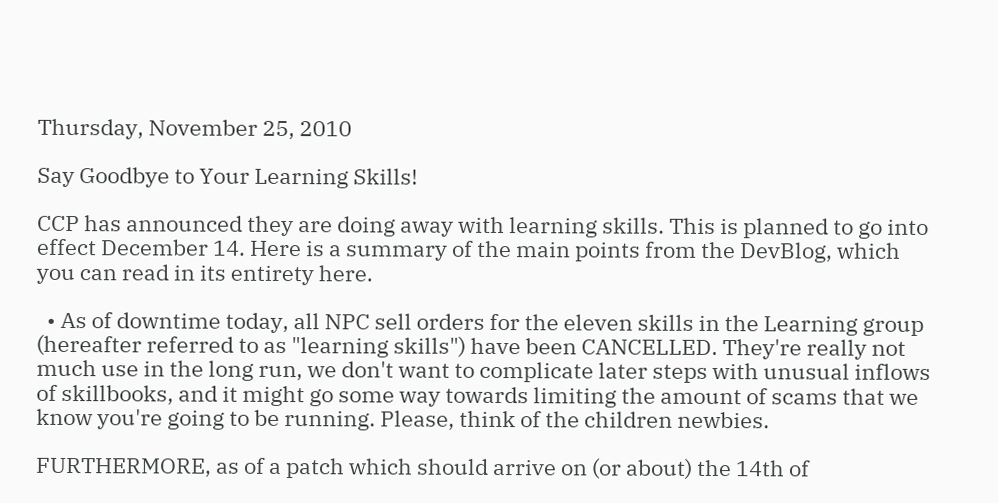Thursday, November 25, 2010

Say Goodbye to Your Learning Skills!

CCP has announced they are doing away with learning skills. This is planned to go into effect December 14. Here is a summary of the main points from the DevBlog, which you can read in its entirety here.

  • As of downtime today, all NPC sell orders for the eleven skills in the Learning group (hereafter referred to as "learning skills") have been CANCELLED. They're really not much use in the long run, we don't want to complicate later steps with unusual inflows of skillbooks, and it might go some way towards limiting the amount of scams that we know you're going to be running. Please, think of the children newbies.

FURTHERMORE, as of a patch which should arrive on (or about) the 14th of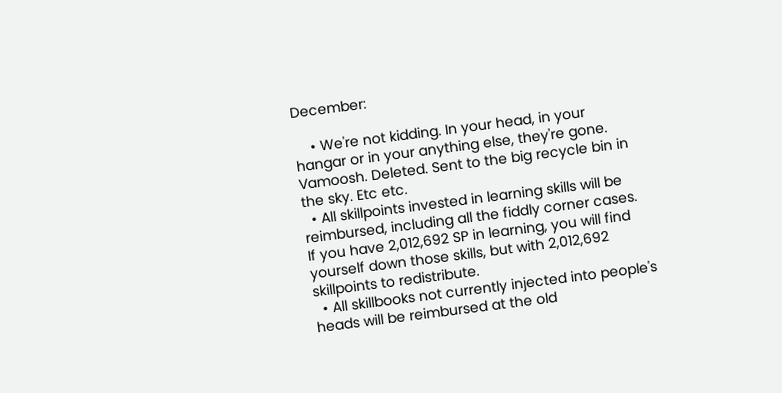December:

    • We're not kidding. In your head, in your hangar or in your anything else, they're gone. Vamoosh. Deleted. Sent to the big recycle bin in the sky. Etc etc.
  • All skillpoints invested in learning skills will be reimbursed, including all the fiddly corner cases. If you have 2,012,692 SP in learning, you will find yourself down those skills, but with 2,012,692 skillpoints to redistribute.
  • All skillbooks not currently injected into people's heads will be reimbursed at the old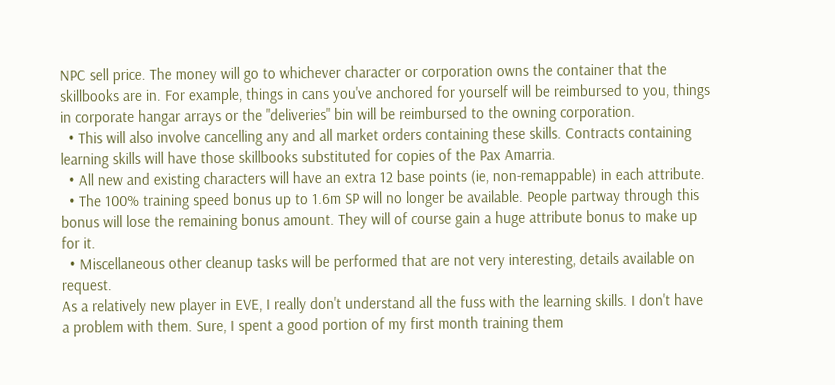NPC sell price. The money will go to whichever character or corporation owns the container that the skillbooks are in. For example, things in cans you've anchored for yourself will be reimbursed to you, things in corporate hangar arrays or the "deliveries" bin will be reimbursed to the owning corporation.
  • This will also involve cancelling any and all market orders containing these skills. Contracts containing learning skills will have those skillbooks substituted for copies of the Pax Amarria.
  • All new and existing characters will have an extra 12 base points (ie, non-remappable) in each attribute.
  • The 100% training speed bonus up to 1.6m SP will no longer be available. People partway through this bonus will lose the remaining bonus amount. They will of course gain a huge attribute bonus to make up for it.
  • Miscellaneous other cleanup tasks will be performed that are not very interesting, details available on request.
As a relatively new player in EVE, I really don't understand all the fuss with the learning skills. I don't have a problem with them. Sure, I spent a good portion of my first month training them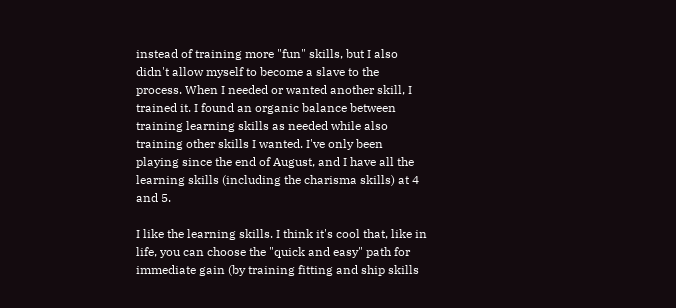instead of training more "fun" skills, but I also didn't allow myself to become a slave to the process. When I needed or wanted another skill, I trained it. I found an organic balance between training learning skills as needed while also training other skills I wanted. I've only been playing since the end of August, and I have all the learning skills (including the charisma skills) at 4 and 5.

I like the learning skills. I think it's cool that, like in life, you can choose the "quick and easy" path for immediate gain (by training fitting and ship skills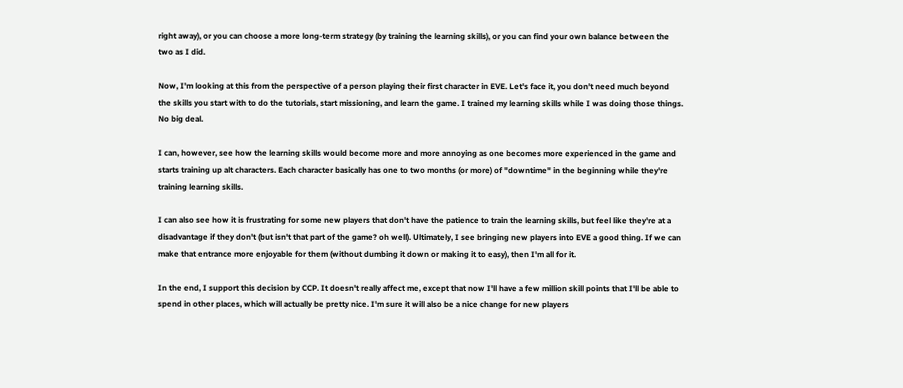right away), or you can choose a more long-term strategy (by training the learning skills), or you can find your own balance between the two as I did.

Now, I'm looking at this from the perspective of a person playing their first character in EVE. Let's face it, you don't need much beyond the skills you start with to do the tutorials, start missioning, and learn the game. I trained my learning skills while I was doing those things. No big deal.

I can, however, see how the learning skills would become more and more annoying as one becomes more experienced in the game and starts training up alt characters. Each character basically has one to two months (or more) of "downtime" in the beginning while they're training learning skills.

I can also see how it is frustrating for some new players that don't have the patience to train the learning skills, but feel like they're at a disadvantage if they don't (but isn't that part of the game? oh well). Ultimately, I see bringing new players into EVE a good thing. If we can make that entrance more enjoyable for them (without dumbing it down or making it to easy), then I'm all for it.

In the end, I support this decision by CCP. It doesn't really affect me, except that now I'll have a few million skill points that I'll be able to spend in other places, which will actually be pretty nice. I'm sure it will also be a nice change for new players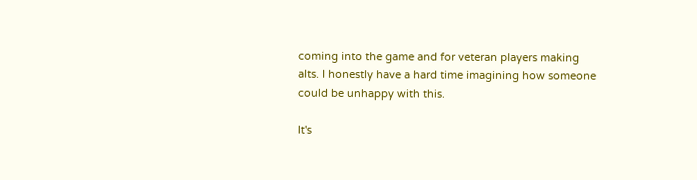coming into the game and for veteran players making alts. I honestly have a hard time imagining how someone could be unhappy with this.

It's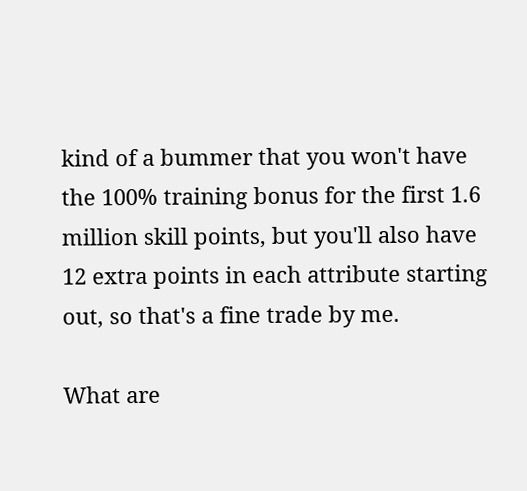kind of a bummer that you won't have the 100% training bonus for the first 1.6 million skill points, but you'll also have 12 extra points in each attribute starting out, so that's a fine trade by me.

What are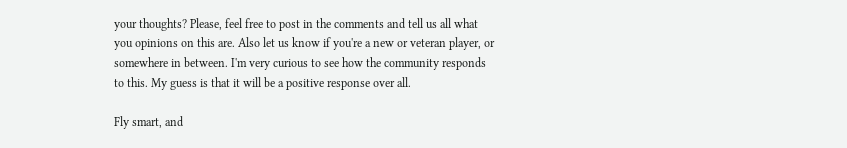your thoughts? Please, feel free to post in the comments and tell us all what you opinions on this are. Also let us know if you're a new or veteran player, or somewhere in between. I'm very curious to see how the community responds to this. My guess is that it will be a positive response over all.

Fly smart, and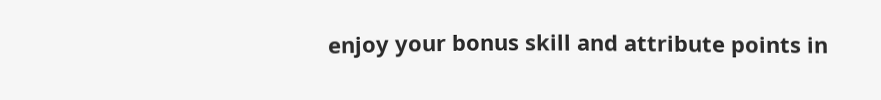enjoy your bonus skill and attribute points in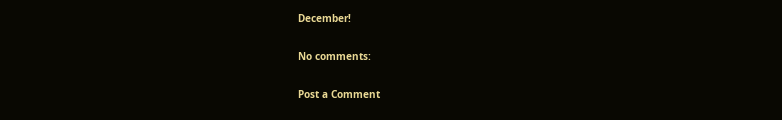December!

No comments:

Post a Comment